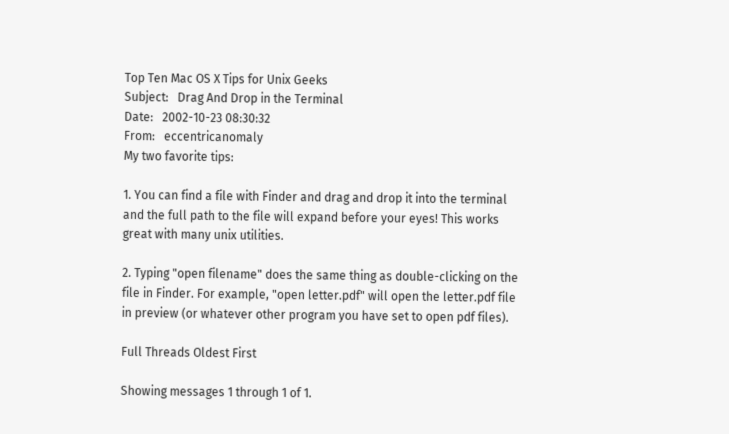Top Ten Mac OS X Tips for Unix Geeks
Subject:   Drag And Drop in the Terminal
Date:   2002-10-23 08:30:32
From:   eccentricanomaly
My two favorite tips:

1. You can find a file with Finder and drag and drop it into the terminal and the full path to the file will expand before your eyes! This works great with many unix utilities.

2. Typing "open filename" does the same thing as double-clicking on the file in Finder. For example, "open letter.pdf" will open the letter.pdf file in preview (or whatever other program you have set to open pdf files).

Full Threads Oldest First

Showing messages 1 through 1 of 1.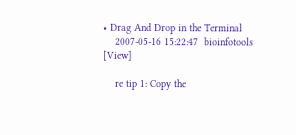• Drag And Drop in the Terminal
    2007-05-16 15:22:47  bioinfotools [View]

    re tip 1: Copy the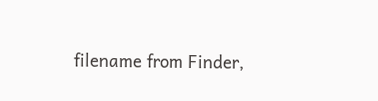filename from Finder,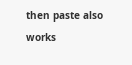then paste also works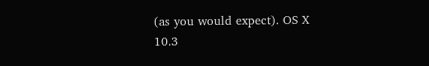(as you would expect). OS X 10.3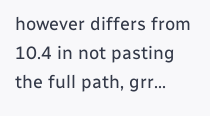however differs from 10.4 in not pasting the full path, grr...